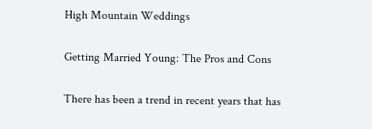High Mountain Weddings

Getting Married Young: The Pros and Cons

There has been a trend in recent years that has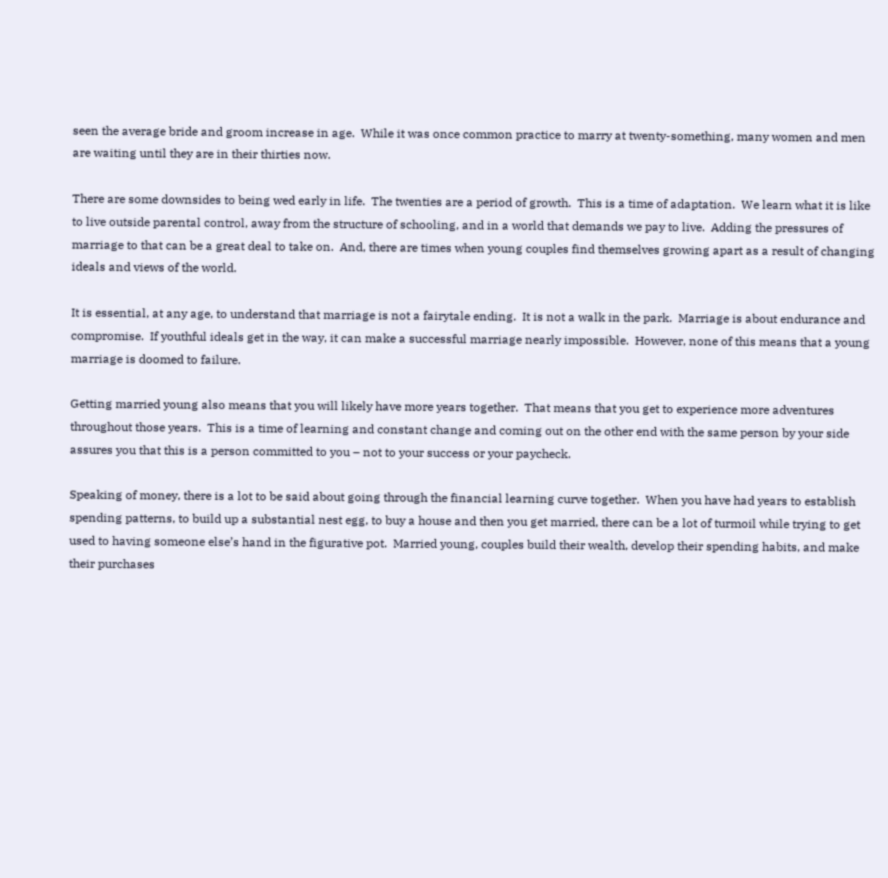seen the average bride and groom increase in age.  While it was once common practice to marry at twenty-something, many women and men are waiting until they are in their thirties now.

There are some downsides to being wed early in life.  The twenties are a period of growth.  This is a time of adaptation.  We learn what it is like to live outside parental control, away from the structure of schooling, and in a world that demands we pay to live.  Adding the pressures of marriage to that can be a great deal to take on.  And, there are times when young couples find themselves growing apart as a result of changing ideals and views of the world.

It is essential, at any age, to understand that marriage is not a fairytale ending.  It is not a walk in the park.  Marriage is about endurance and compromise.  If youthful ideals get in the way, it can make a successful marriage nearly impossible.  However, none of this means that a young marriage is doomed to failure.

Getting married young also means that you will likely have more years together.  That means that you get to experience more adventures throughout those years.  This is a time of learning and constant change and coming out on the other end with the same person by your side assures you that this is a person committed to you – not to your success or your paycheck.

Speaking of money, there is a lot to be said about going through the financial learning curve together.  When you have had years to establish spending patterns, to build up a substantial nest egg, to buy a house and then you get married, there can be a lot of turmoil while trying to get used to having someone else’s hand in the figurative pot.  Married young, couples build their wealth, develop their spending habits, and make their purchases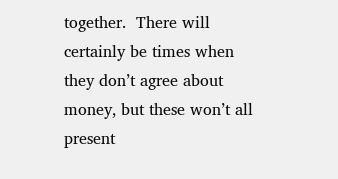together.  There will certainly be times when they don’t agree about money, but these won’t all present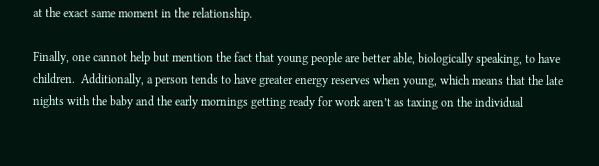at the exact same moment in the relationship.

Finally, one cannot help but mention the fact that young people are better able, biologically speaking, to have children.  Additionally, a person tends to have greater energy reserves when young, which means that the late nights with the baby and the early mornings getting ready for work aren’t as taxing on the individual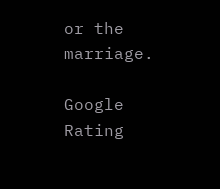or the marriage.

Google Rating